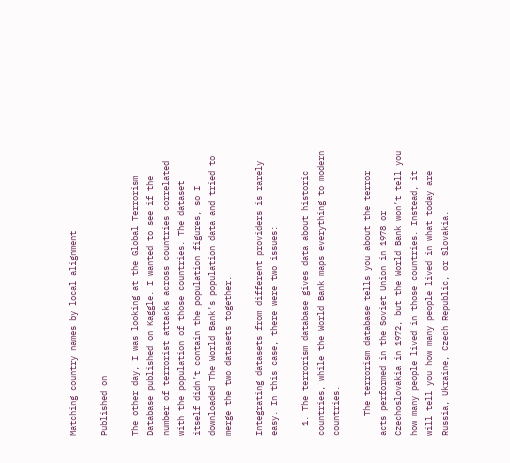Matching country names by local alignment

Published on

The other day, I was looking at the Global Terrorism Database published on Kaggle. I wanted to see if the number of terrorist attacks across countries correlated with the population of those countries. The dataset itself didn’t contain the population figures, so I downloaded The World Bank’s population data and tried to merge the two datasets together.

Integrating datasets from different providers is rarely easy. In this case, there were two issues:

  1. The terrorism database gives data about historic countries, while the World Bank maps everything to modern countries.

    The terrorism database tells you about the terror acts performed in the Soviet Union in 1978 or Czechoslovakia in 1972, but the World Bank won’t tell you how many people lived in those countries. Instead, it will tell you how many people lived in what today are Russia, Ukraine, Czech Republic, or Slovakia.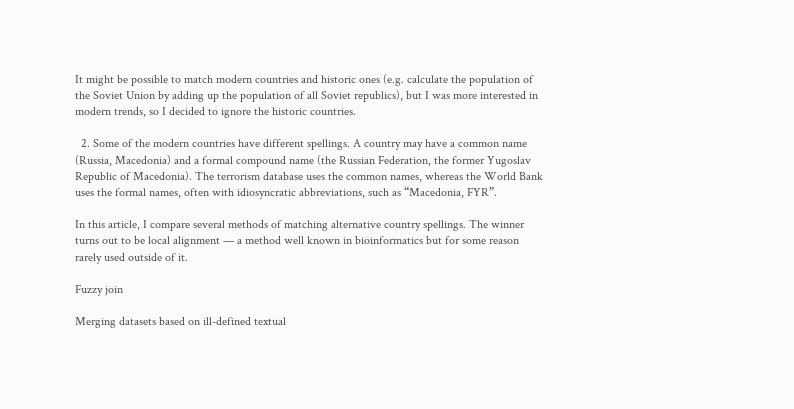It might be possible to match modern countries and historic ones (e.g. calculate the population of the Soviet Union by adding up the population of all Soviet republics), but I was more interested in modern trends, so I decided to ignore the historic countries.

  2. Some of the modern countries have different spellings. A country may have a common name (Russia, Macedonia) and a formal compound name (the Russian Federation, the former Yugoslav Republic of Macedonia). The terrorism database uses the common names, whereas the World Bank uses the formal names, often with idiosyncratic abbreviations, such as “Macedonia, FYR”.

In this article, I compare several methods of matching alternative country spellings. The winner turns out to be local alignment — a method well known in bioinformatics but for some reason rarely used outside of it.

Fuzzy join

Merging datasets based on ill-defined textual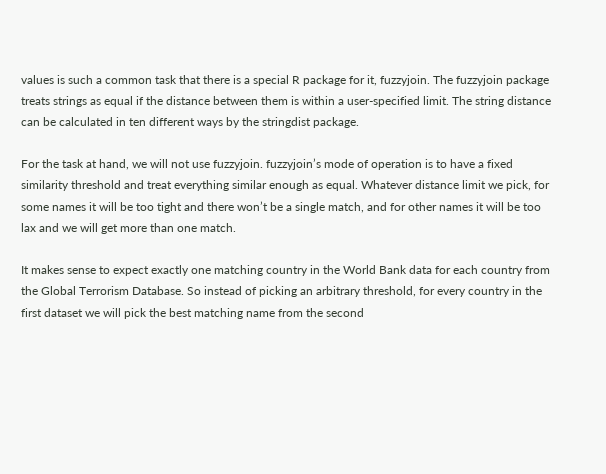values is such a common task that there is a special R package for it, fuzzyjoin. The fuzzyjoin package treats strings as equal if the distance between them is within a user-specified limit. The string distance can be calculated in ten different ways by the stringdist package.

For the task at hand, we will not use fuzzyjoin. fuzzyjoin’s mode of operation is to have a fixed similarity threshold and treat everything similar enough as equal. Whatever distance limit we pick, for some names it will be too tight and there won’t be a single match, and for other names it will be too lax and we will get more than one match.

It makes sense to expect exactly one matching country in the World Bank data for each country from the Global Terrorism Database. So instead of picking an arbitrary threshold, for every country in the first dataset we will pick the best matching name from the second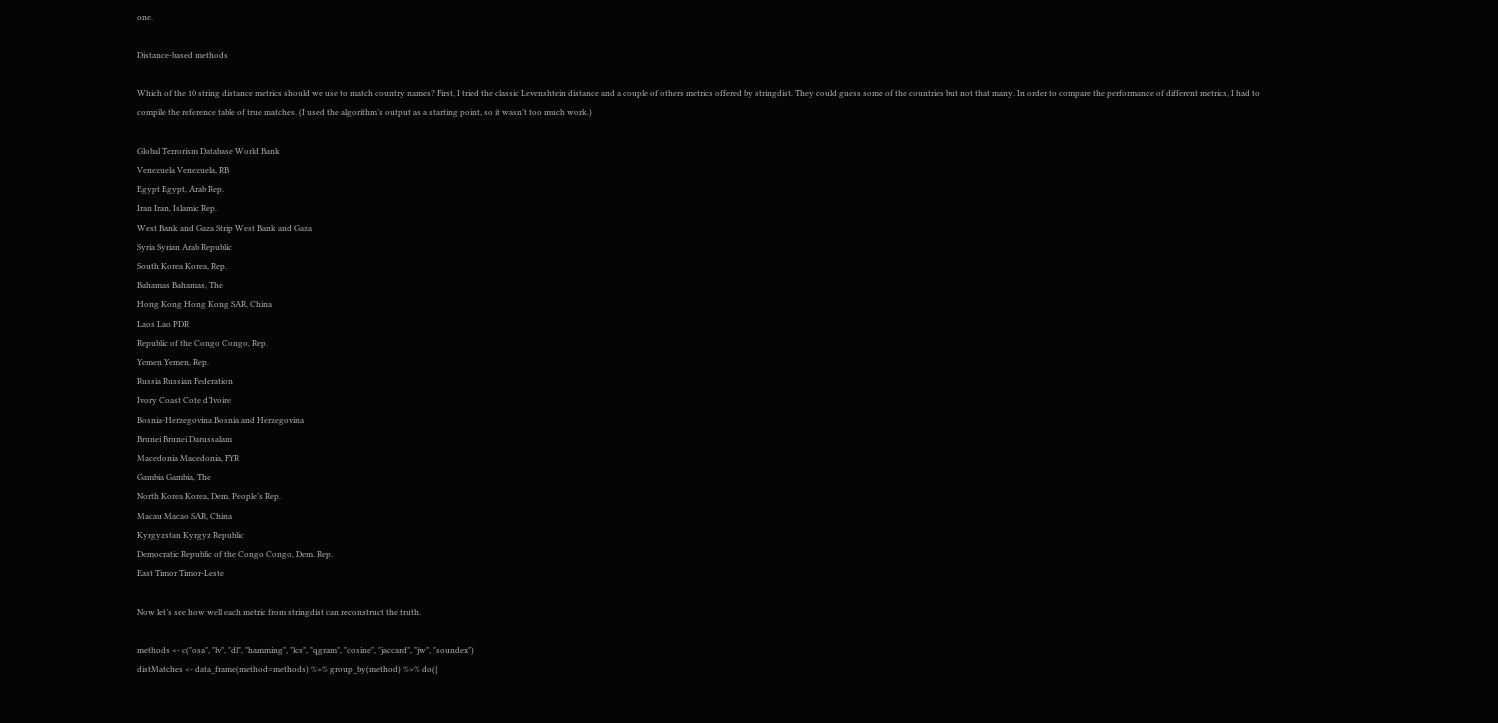one.

Distance-based methods

Which of the 10 string distance metrics should we use to match country names? First, I tried the classic Levenshtein distance and a couple of others metrics offered by stringdist. They could guess some of the countries but not that many. In order to compare the performance of different metrics, I had to compile the reference table of true matches. (I used the algorithm’s output as a starting point, so it wasn’t too much work.)

Global Terrorism Database World Bank
Venezuela Venezuela, RB
Egypt Egypt, Arab Rep.
Iran Iran, Islamic Rep.
West Bank and Gaza Strip West Bank and Gaza
Syria Syrian Arab Republic
South Korea Korea, Rep.
Bahamas Bahamas, The
Hong Kong Hong Kong SAR, China
Laos Lao PDR
Republic of the Congo Congo, Rep.
Yemen Yemen, Rep.
Russia Russian Federation
Ivory Coast Cote d’Ivoire
Bosnia-Herzegovina Bosnia and Herzegovina
Brunei Brunei Darussalam
Macedonia Macedonia, FYR
Gambia Gambia, The
North Korea Korea, Dem. People’s Rep.
Macau Macao SAR, China
Kyrgyzstan Kyrgyz Republic
Democratic Republic of the Congo Congo, Dem. Rep.
East Timor Timor-Leste

Now let’s see how well each metric from stringdist can reconstruct the truth.

methods <- c("osa", "lv", "dl", "hamming", "lcs", "qgram", "cosine", "jaccard", "jw", "soundex")
distMatches <- data_frame(method=methods) %>% group_by(method) %>% do({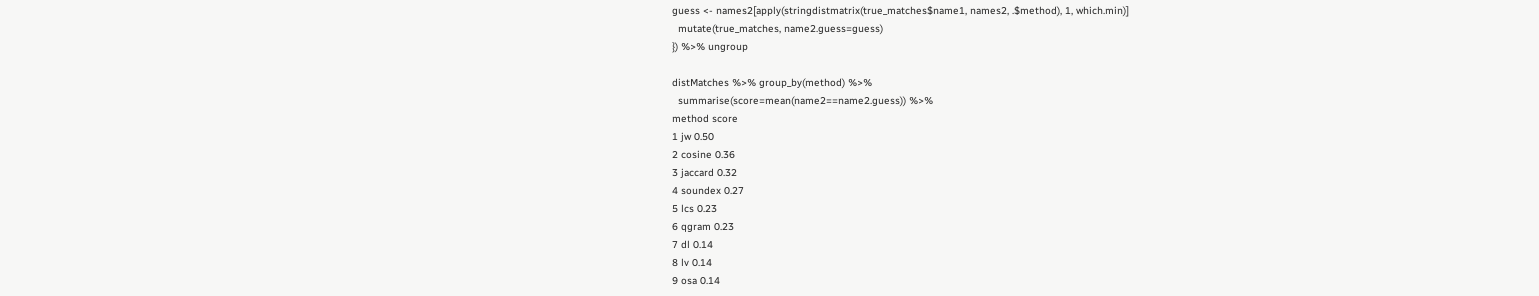guess <- names2[apply(stringdistmatrix(true_matches$name1, names2, .$method), 1, which.min)]
  mutate(true_matches, name2.guess=guess)
}) %>% ungroup

distMatches %>% group_by(method) %>%
  summarise(score=mean(name2==name2.guess)) %>%
method score
1 jw 0.50
2 cosine 0.36
3 jaccard 0.32
4 soundex 0.27
5 lcs 0.23
6 qgram 0.23
7 dl 0.14
8 lv 0.14
9 osa 0.14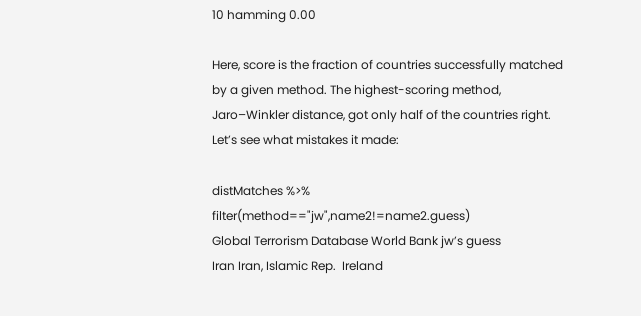10 hamming 0.00

Here, score is the fraction of countries successfully matched by a given method. The highest-scoring method, Jaro–Winkler distance, got only half of the countries right. Let’s see what mistakes it made:

distMatches %>% filter(method=="jw",name2!=name2.guess)
Global Terrorism Database World Bank jw’s guess
Iran Iran, Islamic Rep.  Ireland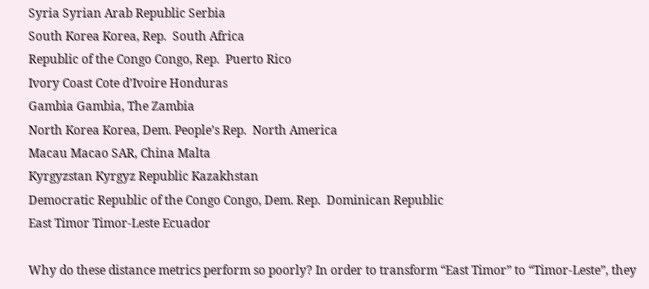Syria Syrian Arab Republic Serbia
South Korea Korea, Rep.  South Africa
Republic of the Congo Congo, Rep.  Puerto Rico
Ivory Coast Cote d’Ivoire Honduras
Gambia Gambia, The Zambia
North Korea Korea, Dem. People’s Rep.  North America
Macau Macao SAR, China Malta
Kyrgyzstan Kyrgyz Republic Kazakhstan
Democratic Republic of the Congo Congo, Dem. Rep.  Dominican Republic
East Timor Timor-Leste Ecuador

Why do these distance metrics perform so poorly? In order to transform “East Timor” to “Timor-Leste”, they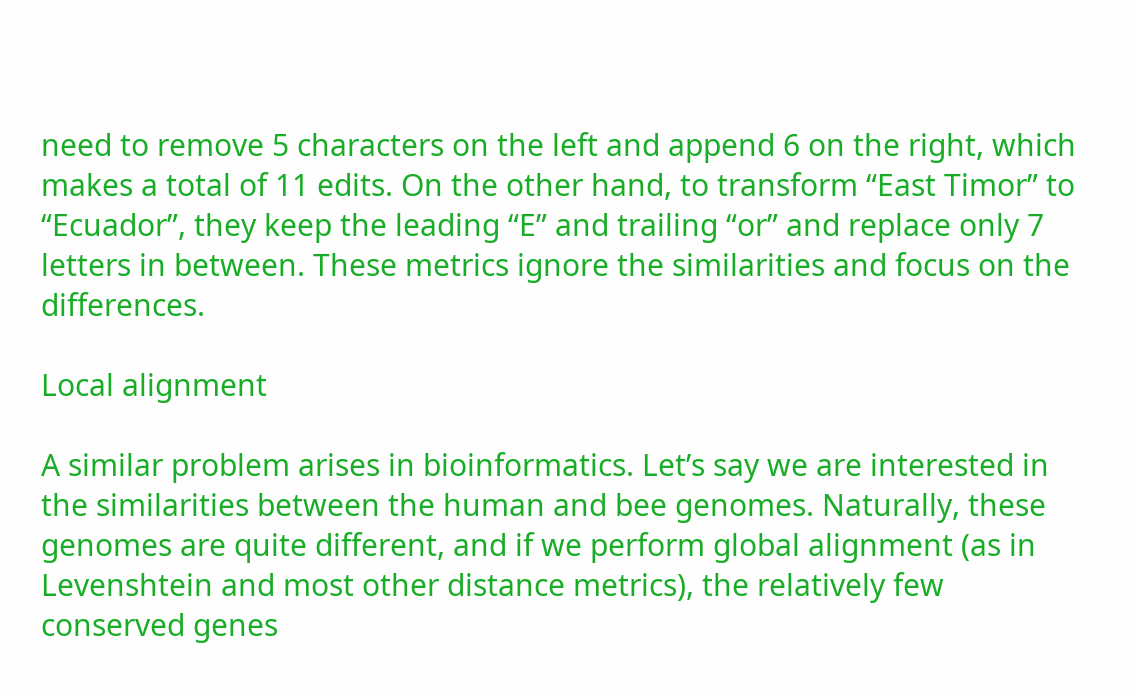need to remove 5 characters on the left and append 6 on the right, which makes a total of 11 edits. On the other hand, to transform “East Timor” to “Ecuador”, they keep the leading “E” and trailing “or” and replace only 7 letters in between. These metrics ignore the similarities and focus on the differences.

Local alignment

A similar problem arises in bioinformatics. Let’s say we are interested in the similarities between the human and bee genomes. Naturally, these genomes are quite different, and if we perform global alignment (as in Levenshtein and most other distance metrics), the relatively few conserved genes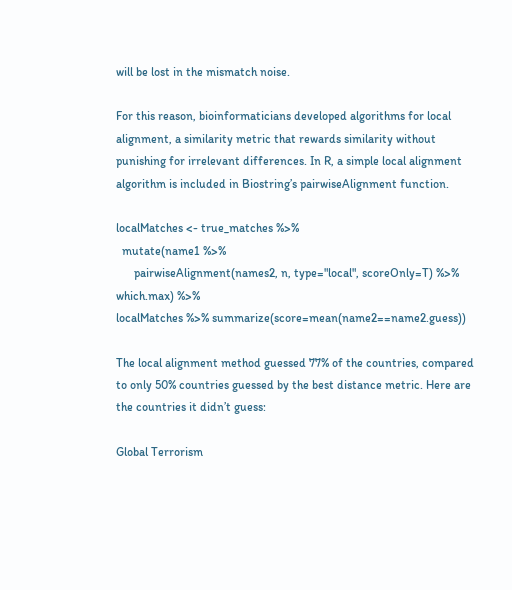will be lost in the mismatch noise.

For this reason, bioinformaticians developed algorithms for local alignment, a similarity metric that rewards similarity without punishing for irrelevant differences. In R, a simple local alignment algorithm is included in Biostring’s pairwiseAlignment function.

localMatches <- true_matches %>%
  mutate(name1 %>%
      pairwiseAlignment(names2, n, type="local", scoreOnly=T) %>% which.max) %>%
localMatches %>% summarize(score=mean(name2==name2.guess))

The local alignment method guessed 77% of the countries, compared to only 50% countries guessed by the best distance metric. Here are the countries it didn’t guess:

Global Terrorism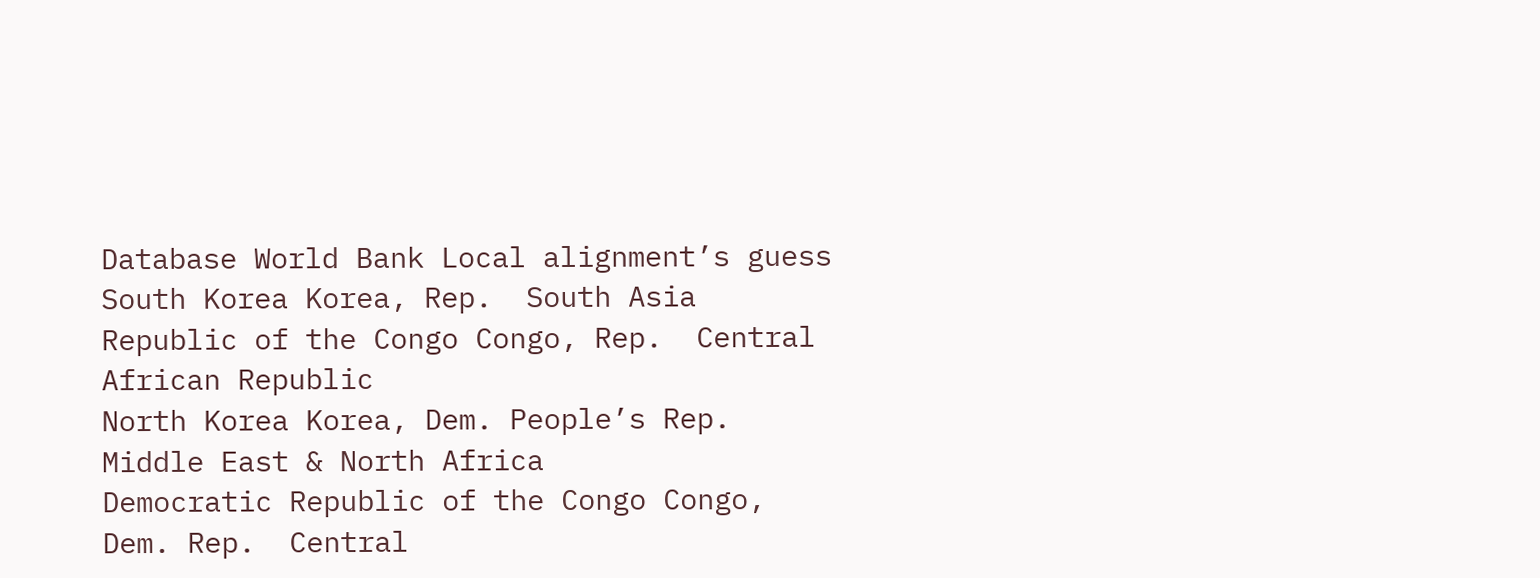Database World Bank Local alignment’s guess
South Korea Korea, Rep.  South Asia
Republic of the Congo Congo, Rep.  Central African Republic
North Korea Korea, Dem. People’s Rep.  Middle East & North Africa
Democratic Republic of the Congo Congo, Dem. Rep.  Central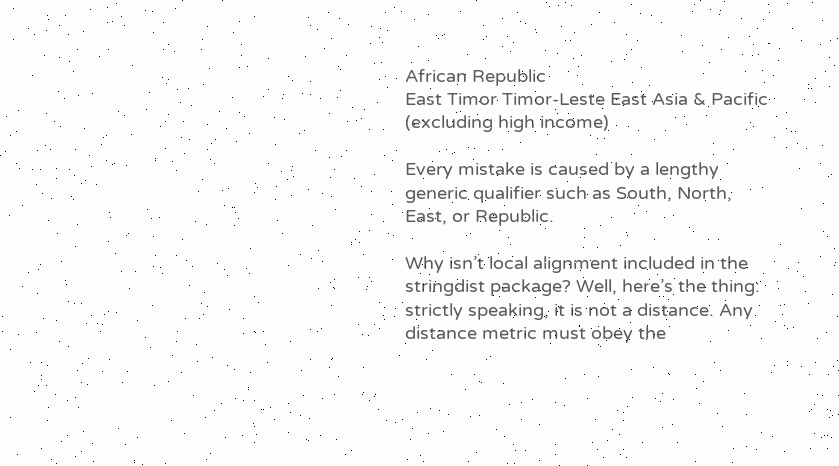African Republic
East Timor Timor-Leste East Asia & Pacific (excluding high income)

Every mistake is caused by a lengthy generic qualifier such as South, North, East, or Republic.

Why isn’t local alignment included in the stringdist package? Well, here’s the thing: strictly speaking, it is not a distance. Any distance metric must obey the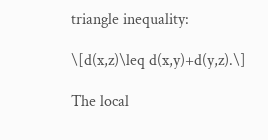triangle inequality:

\[d(x,z)\leq d(x,y)+d(y,z).\]

The local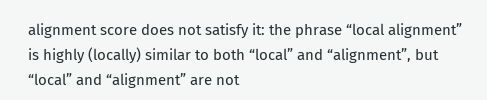alignment score does not satisfy it: the phrase “local alignment” is highly (locally) similar to both “local” and “alignment”, but “local” and “alignment” are not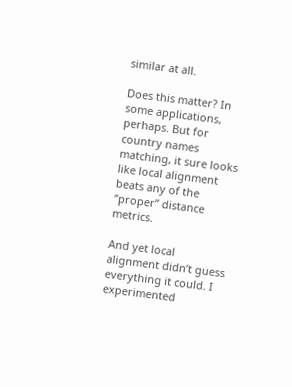similar at all.

Does this matter? In some applications, perhaps. But for country names matching, it sure looks like local alignment beats any of the “proper” distance metrics.

And yet local alignment didn’t guess everything it could. I experimented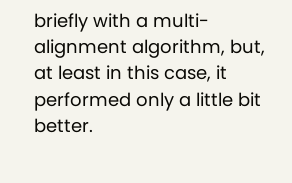briefly with a multi-alignment algorithm, but, at least in this case, it performed only a little bit better.